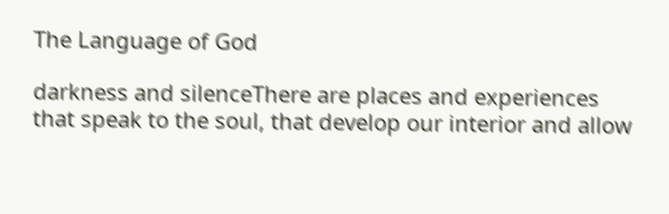The Language of God

darkness and silenceThere are places and experiences that speak to the soul, that develop our interior and allow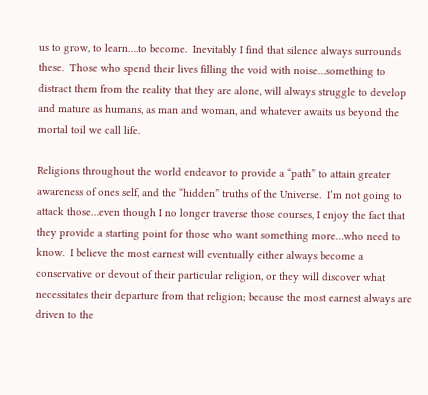us to grow, to learn….to become.  Inevitably I find that silence always surrounds these.  Those who spend their lives filling the void with noise…something to distract them from the reality that they are alone, will always struggle to develop and mature as humans, as man and woman, and whatever awaits us beyond the mortal toil we call life.

Religions throughout the world endeavor to provide a “path” to attain greater awareness of ones self, and the “hidden” truths of the Universe.  I’m not going to attack those…even though I no longer traverse those courses, I enjoy the fact that they provide a starting point for those who want something more…who need to know.  I believe the most earnest will eventually either always become a conservative or devout of their particular religion, or they will discover what necessitates their departure from that religion; because the most earnest always are driven to the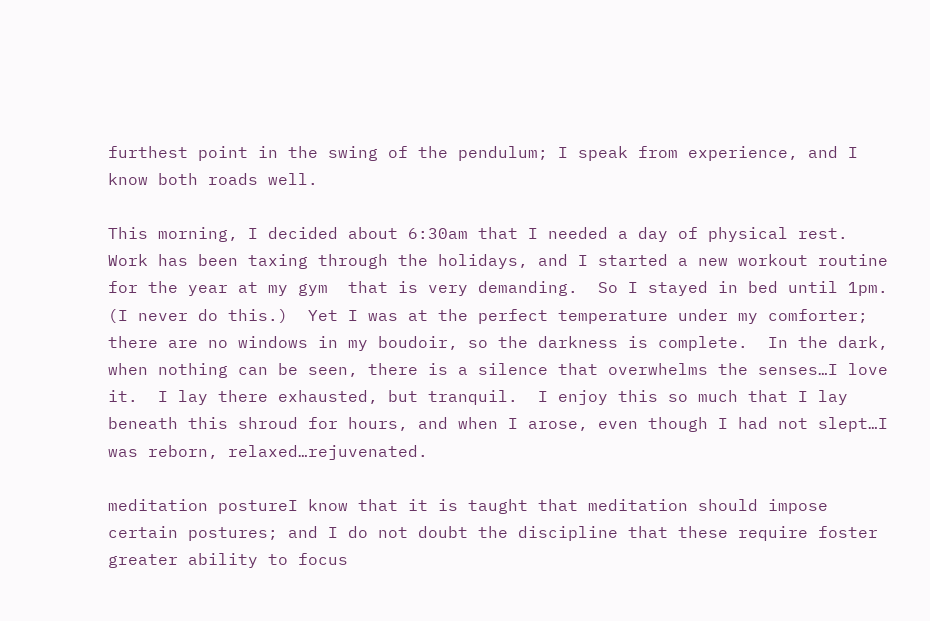furthest point in the swing of the pendulum; I speak from experience, and I know both roads well.

This morning, I decided about 6:30am that I needed a day of physical rest.  Work has been taxing through the holidays, and I started a new workout routine for the year at my gym  that is very demanding.  So I stayed in bed until 1pm.  (I never do this.)  Yet I was at the perfect temperature under my comforter; there are no windows in my boudoir, so the darkness is complete.  In the dark, when nothing can be seen, there is a silence that overwhelms the senses…I love it.  I lay there exhausted, but tranquil.  I enjoy this so much that I lay beneath this shroud for hours, and when I arose, even though I had not slept…I was reborn, relaxed…rejuvenated.

meditation postureI know that it is taught that meditation should impose certain postures; and I do not doubt the discipline that these require foster greater ability to focus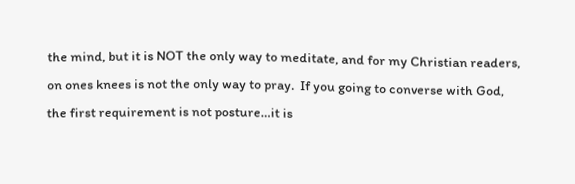the mind, but it is NOT the only way to meditate, and for my Christian readers, on ones knees is not the only way to pray.  If you going to converse with God, the first requirement is not posture…it is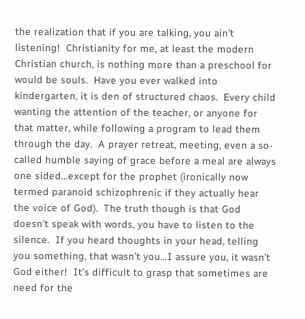the realization that if you are talking, you ain’t listening!  Christianity for me, at least the modern Christian church, is nothing more than a preschool for would be souls.  Have you ever walked into kindergarten, it is den of structured chaos.  Every child wanting the attention of the teacher, or anyone for that matter, while following a program to lead them through the day.  A prayer retreat, meeting, even a so-called humble saying of grace before a meal are always one sided…except for the prophet (ironically now termed paranoid schizophrenic if they actually hear the voice of God).  The truth though is that God doesn’t speak with words, you have to listen to the silence.  If you heard thoughts in your head, telling you something, that wasn’t you…I assure you, it wasn’t God either!  It’s difficult to grasp that sometimes are need for the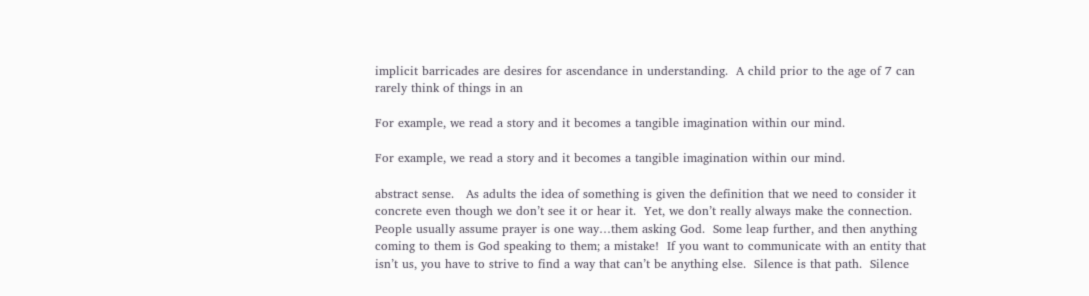implicit barricades are desires for ascendance in understanding.  A child prior to the age of 7 can rarely think of things in an

For example, we read a story and it becomes a tangible imagination within our mind.

For example, we read a story and it becomes a tangible imagination within our mind.

abstract sense.   As adults the idea of something is given the definition that we need to consider it concrete even though we don’t see it or hear it.  Yet, we don’t really always make the connection.  People usually assume prayer is one way…them asking God.  Some leap further, and then anything coming to them is God speaking to them; a mistake!  If you want to communicate with an entity that isn’t us, you have to strive to find a way that can’t be anything else.  Silence is that path.  Silence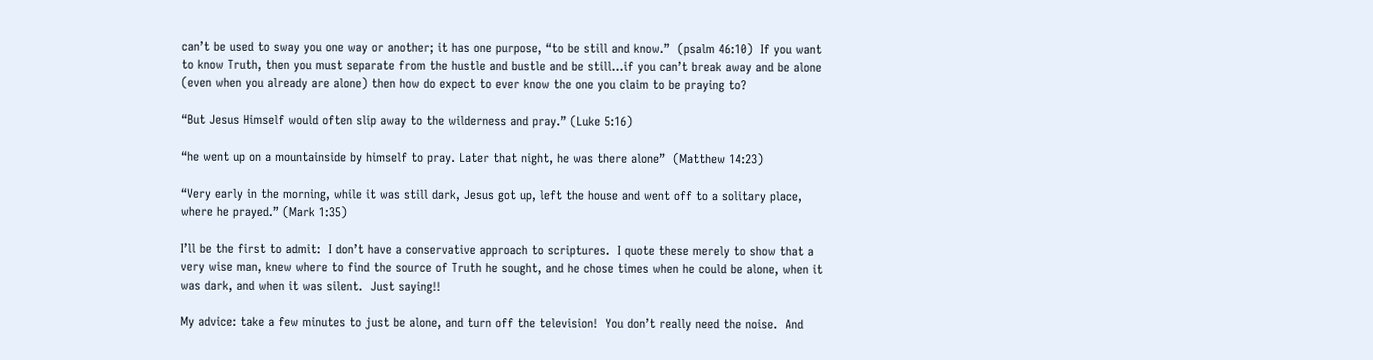can’t be used to sway you one way or another; it has one purpose, “to be still and know.”  (psalm 46:10)  If you want to know Truth, then you must separate from the hustle and bustle and be still…if you can’t break away and be alone (even when you already are alone) then how do expect to ever know the one you claim to be praying to?

“But Jesus Himself would often slip away to the wilderness and pray.” (Luke 5:16)

“he went up on a mountainside by himself to pray. Later that night, he was there alone”  (Matthew 14:23)

“Very early in the morning, while it was still dark, Jesus got up, left the house and went off to a solitary place, where he prayed.” (Mark 1:35)

I’ll be the first to admit:  I don’t have a conservative approach to scriptures.  I quote these merely to show that a very wise man, knew where to find the source of Truth he sought, and he chose times when he could be alone, when it was dark, and when it was silent.  Just saying!!

My advice: take a few minutes to just be alone, and turn off the television!  You don’t really need the noise.  And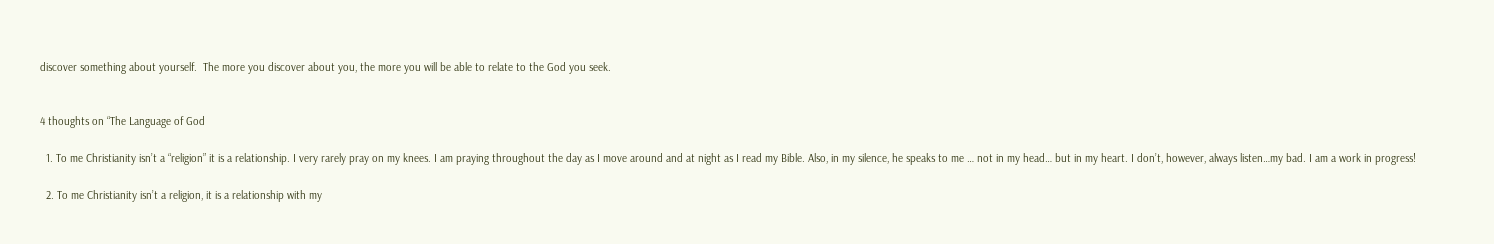discover something about yourself.  The more you discover about you, the more you will be able to relate to the God you seek.


4 thoughts on “The Language of God

  1. To me Christianity isn’t a “religion” it is a relationship. I very rarely pray on my knees. I am praying throughout the day as I move around and at night as I read my Bible. Also, in my silence, he speaks to me … not in my head… but in my heart. I don’t, however, always listen…my bad. I am a work in progress!

  2. To me Christianity isn’t a religion, it is a relationship with my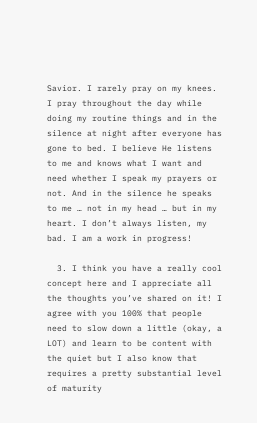Savior. I rarely pray on my knees. I pray throughout the day while doing my routine things and in the silence at night after everyone has gone to bed. I believe He listens to me and knows what I want and need whether I speak my prayers or not. And in the silence he speaks to me … not in my head … but in my heart. I don’t always listen, my bad. I am a work in progress!

  3. I think you have a really cool concept here and I appreciate all the thoughts you’ve shared on it! I agree with you 100% that people need to slow down a little (okay, a LOT) and learn to be content with the quiet but I also know that requires a pretty substantial level of maturity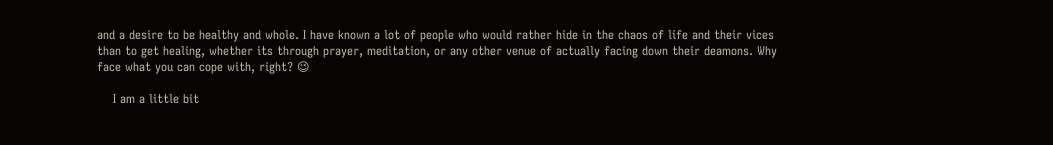and a desire to be healthy and whole. I have known a lot of people who would rather hide in the chaos of life and their vices than to get healing, whether its through prayer, meditation, or any other venue of actually facing down their deamons. Why face what you can cope with, right? 😉

    I am a little bit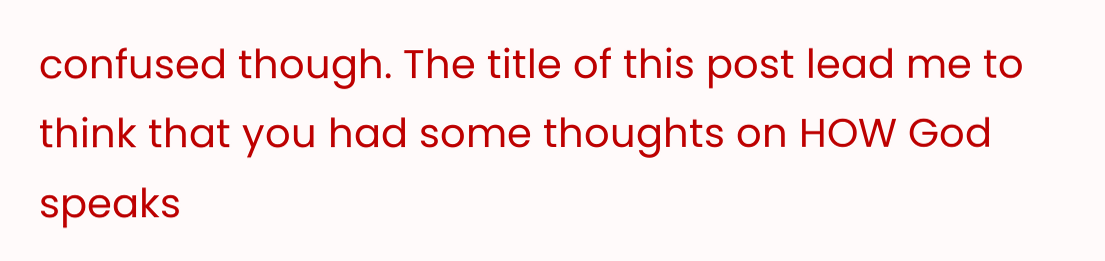confused though. The title of this post lead me to think that you had some thoughts on HOW God speaks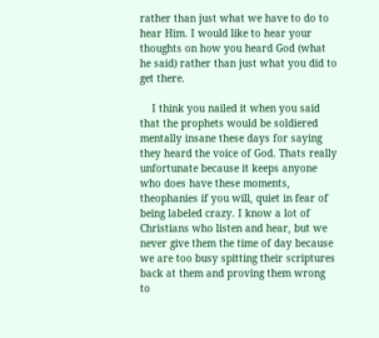rather than just what we have to do to hear Him. I would like to hear your thoughts on how you heard God (what he said) rather than just what you did to get there.

    I think you nailed it when you said that the prophets would be soldiered mentally insane these days for saying they heard the voice of God. Thats really unfortunate because it keeps anyone who does have these moments, theophanies if you will, quiet in fear of being labeled crazy. I know a lot of Christians who listen and hear, but we never give them the time of day because we are too busy spitting their scriptures back at them and proving them wrong to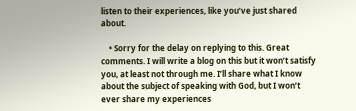listen to their experiences, like you’ve just shared about.

    • Sorry for the delay on replying to this. Great comments. I will write a blog on this but it won’t satisfy you, at least not through me. I’ll share what I know about the subject of speaking with God, but I won’t ever share my experiences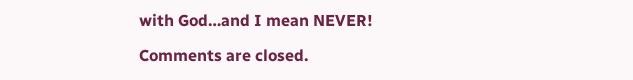with God…and I mean NEVER!

Comments are closed.